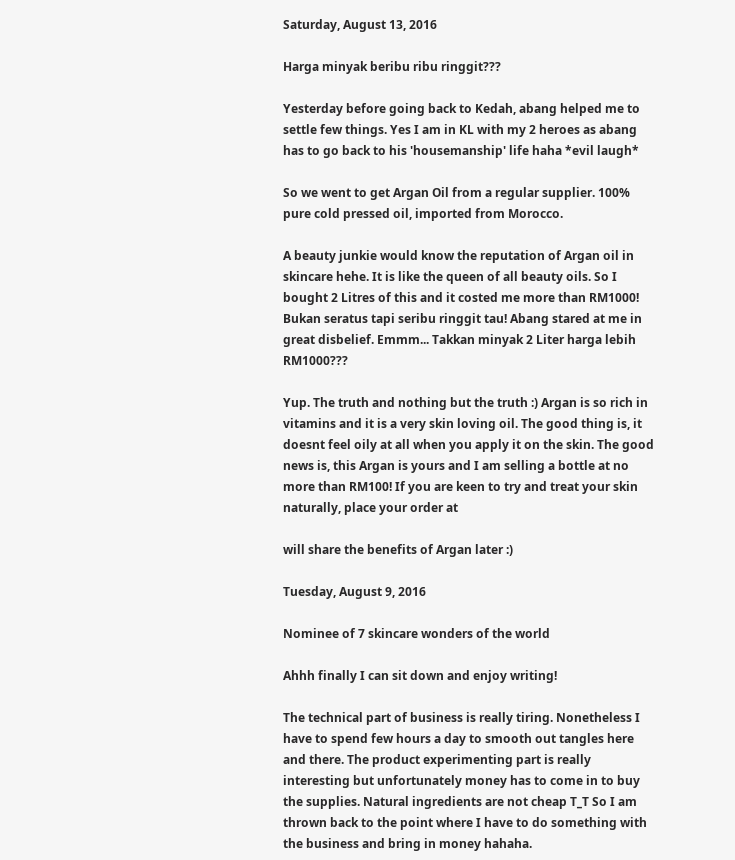Saturday, August 13, 2016

Harga minyak beribu ribu ringgit???

Yesterday before going back to Kedah, abang helped me to settle few things. Yes I am in KL with my 2 heroes as abang has to go back to his 'housemanship' life haha *evil laugh*

So we went to get Argan Oil from a regular supplier. 100% pure cold pressed oil, imported from Morocco.

A beauty junkie would know the reputation of Argan oil in skincare hehe. It is like the queen of all beauty oils. So I bought 2 Litres of this and it costed me more than RM1000! Bukan seratus tapi seribu ringgit tau! Abang stared at me in great disbelief. Emmm... Takkan minyak 2 Liter harga lebih RM1000???

Yup. The truth and nothing but the truth :) Argan is so rich in vitamins and it is a very skin loving oil. The good thing is, it doesnt feel oily at all when you apply it on the skin. The good news is, this Argan is yours and I am selling a bottle at no more than RM100! If you are keen to try and treat your skin naturally, place your order at

will share the benefits of Argan later :)

Tuesday, August 9, 2016

Nominee of 7 skincare wonders of the world

Ahhh finally I can sit down and enjoy writing!

The technical part of business is really tiring. Nonetheless I have to spend few hours a day to smooth out tangles here and there. The product experimenting part is really interesting but unfortunately money has to come in to buy the supplies. Natural ingredients are not cheap T_T So I am thrown back to the point where I have to do something with the business and bring in money hahaha.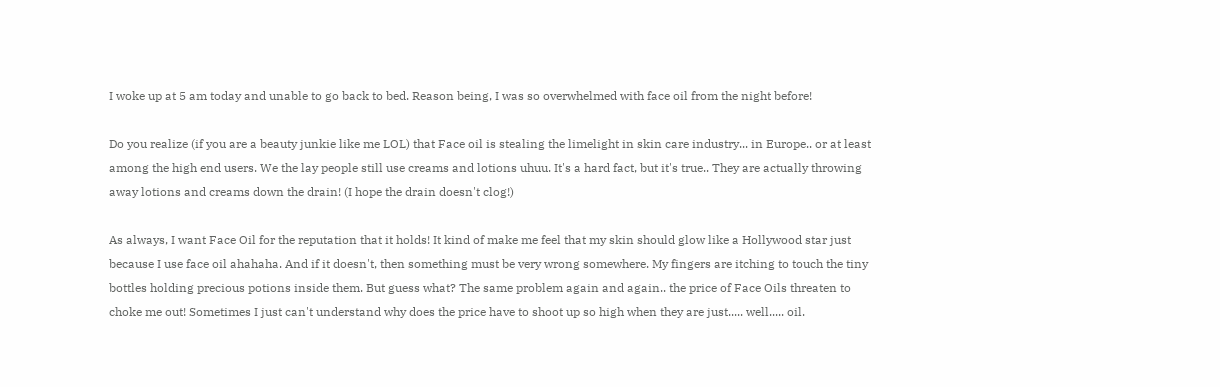I woke up at 5 am today and unable to go back to bed. Reason being, I was so overwhelmed with face oil from the night before!

Do you realize (if you are a beauty junkie like me LOL) that Face oil is stealing the limelight in skin care industry... in Europe.. or at least among the high end users. We the lay people still use creams and lotions uhuu. It's a hard fact, but it's true.. They are actually throwing away lotions and creams down the drain! (I hope the drain doesn't clog!)

As always, I want Face Oil for the reputation that it holds! It kind of make me feel that my skin should glow like a Hollywood star just because I use face oil ahahaha. And if it doesn't, then something must be very wrong somewhere. My fingers are itching to touch the tiny bottles holding precious potions inside them. But guess what? The same problem again and again.. the price of Face Oils threaten to choke me out! Sometimes I just can't understand why does the price have to shoot up so high when they are just..... well..... oil.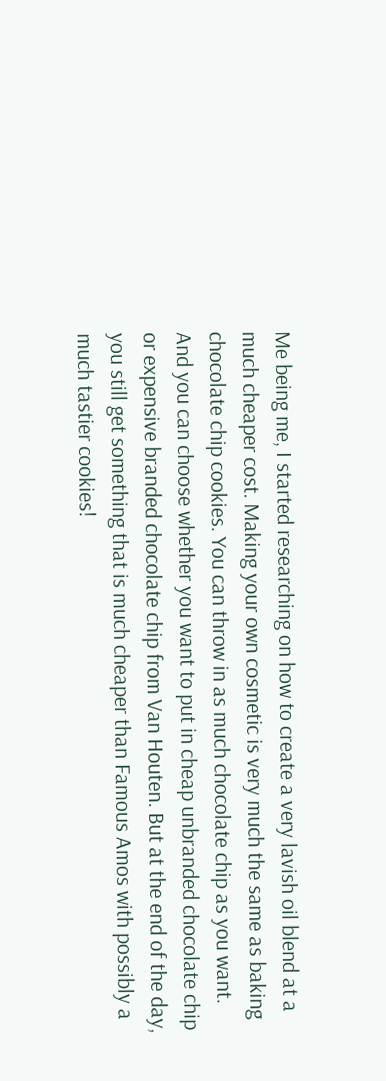Me being me, I started researching on how to create a very lavish oil blend at a much cheaper cost. Making your own cosmetic is very much the same as baking chocolate chip cookies. You can throw in as much chocolate chip as you want. And you can choose whether you want to put in cheap unbranded chocolate chip or expensive branded chocolate chip from Van Houten. But at the end of the day, you still get something that is much cheaper than Famous Amos with possibly a much tastier cookies!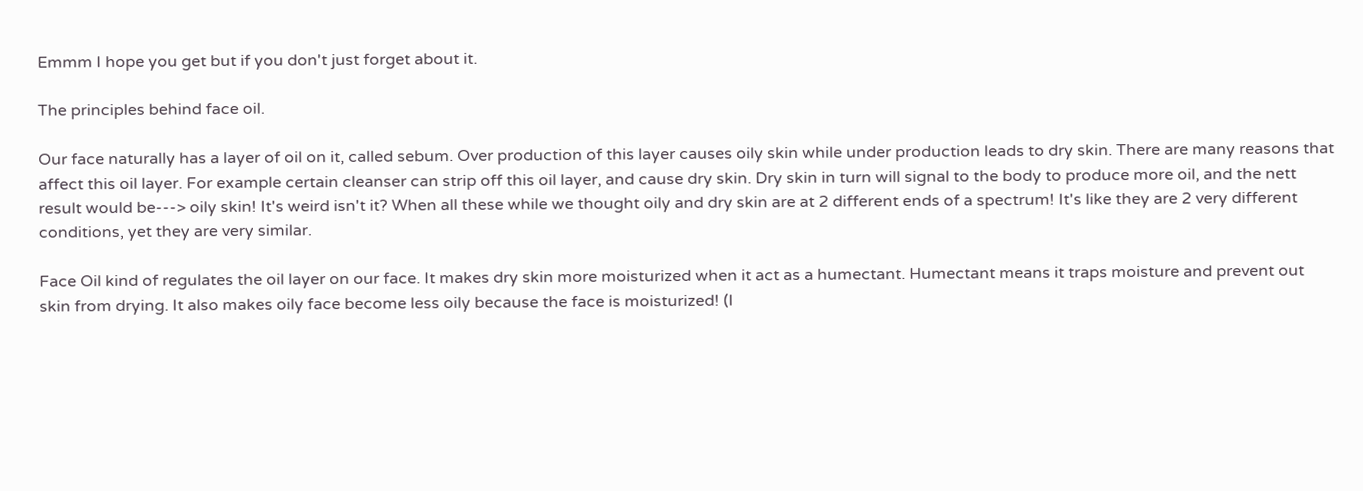Emmm I hope you get but if you don't just forget about it.

The principles behind face oil.

Our face naturally has a layer of oil on it, called sebum. Over production of this layer causes oily skin while under production leads to dry skin. There are many reasons that affect this oil layer. For example certain cleanser can strip off this oil layer, and cause dry skin. Dry skin in turn will signal to the body to produce more oil, and the nett result would be---> oily skin! It's weird isn't it? When all these while we thought oily and dry skin are at 2 different ends of a spectrum! It's like they are 2 very different conditions, yet they are very similar.

Face Oil kind of regulates the oil layer on our face. It makes dry skin more moisturized when it act as a humectant. Humectant means it traps moisture and prevent out skin from drying. It also makes oily face become less oily because the face is moisturized! (I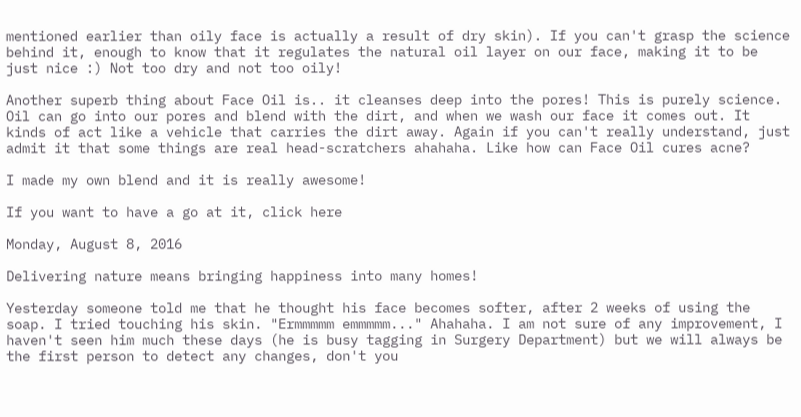mentioned earlier than oily face is actually a result of dry skin). If you can't grasp the science behind it, enough to know that it regulates the natural oil layer on our face, making it to be just nice :) Not too dry and not too oily!

Another superb thing about Face Oil is.. it cleanses deep into the pores! This is purely science. Oil can go into our pores and blend with the dirt, and when we wash our face it comes out. It kinds of act like a vehicle that carries the dirt away. Again if you can't really understand, just admit it that some things are real head-scratchers ahahaha. Like how can Face Oil cures acne?

I made my own blend and it is really awesome!

If you want to have a go at it, click here

Monday, August 8, 2016

Delivering nature means bringing happiness into many homes!

Yesterday someone told me that he thought his face becomes softer, after 2 weeks of using the soap. I tried touching his skin. "Ermmmmm emmmmm..." Ahahaha. I am not sure of any improvement, I haven't seen him much these days (he is busy tagging in Surgery Department) but we will always be the first person to detect any changes, don't you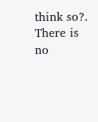think so?. There is no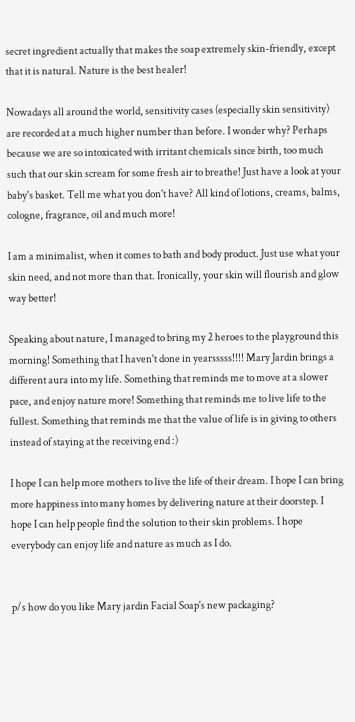secret ingredient actually that makes the soap extremely skin-friendly, except that it is natural. Nature is the best healer!

Nowadays all around the world, sensitivity cases (especially skin sensitivity) are recorded at a much higher number than before. I wonder why? Perhaps because we are so intoxicated with irritant chemicals since birth, too much such that our skin scream for some fresh air to breathe! Just have a look at your baby's basket. Tell me what you don't have? All kind of lotions, creams, balms, cologne, fragrance, oil and much more!

I am a minimalist, when it comes to bath and body product. Just use what your skin need, and not more than that. Ironically, your skin will flourish and glow way better!

Speaking about nature, I managed to bring my 2 heroes to the playground this morning! Something that I haven't done in yearsssss!!!! Mary Jardin brings a different aura into my life. Something that reminds me to move at a slower pace, and enjoy nature more! Something that reminds me to live life to the fullest. Something that reminds me that the value of life is in giving to others instead of staying at the receiving end :)

I hope I can help more mothers to live the life of their dream. I hope I can bring more happiness into many homes by delivering nature at their doorstep. I hope I can help people find the solution to their skin problems. I hope everybody can enjoy life and nature as much as I do.


p/s how do you like Mary jardin Facial Soap's new packaging?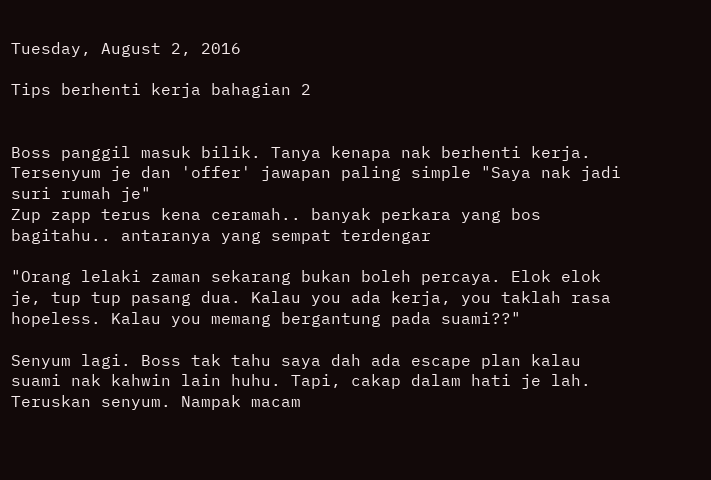Tuesday, August 2, 2016

Tips berhenti kerja bahagian 2


Boss panggil masuk bilik. Tanya kenapa nak berhenti kerja. Tersenyum je dan 'offer' jawapan paling simple "Saya nak jadi suri rumah je"
Zup zapp terus kena ceramah.. banyak perkara yang bos bagitahu.. antaranya yang sempat terdengar

"Orang lelaki zaman sekarang bukan boleh percaya. Elok elok je, tup tup pasang dua. Kalau you ada kerja, you taklah rasa hopeless. Kalau you memang bergantung pada suami??"

Senyum lagi. Boss tak tahu saya dah ada escape plan kalau suami nak kahwin lain huhu. Tapi, cakap dalam hati je lah. Teruskan senyum. Nampak macam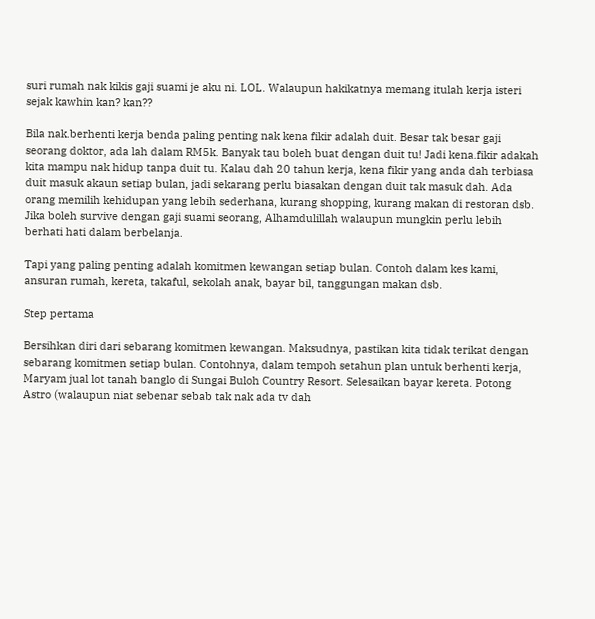suri rumah nak kikis gaji suami je aku ni. LOL. Walaupun hakikatnya memang itulah kerja isteri sejak kawhin kan? kan??

Bila nak.berhenti kerja benda paling penting nak kena fikir adalah duit. Besar tak besar gaji seorang doktor, ada lah dalam RM5k. Banyak tau boleh buat dengan duit tu! Jadi kena.fikir adakah kita mampu nak hidup tanpa duit tu. Kalau dah 20 tahun kerja, kena fikir yang anda dah terbiasa duit masuk akaun setiap bulan, jadi sekarang perlu biasakan dengan duit tak masuk dah. Ada orang memilih kehidupan yang lebih sederhana, kurang shopping, kurang makan di restoran dsb. Jika boleh survive dengan gaji suami seorang, Alhamdulillah walaupun mungkin perlu lebih berhati hati dalam berbelanja.

Tapi yang paling penting adalah komitmen kewangan setiap bulan. Contoh dalam kes kami, ansuran rumah, kereta, takaful, sekolah anak, bayar bil, tanggungan makan dsb.

Step pertama

Bersihkan diri dari sebarang komitmen kewangan. Maksudnya, pastikan kita tidak terikat dengan sebarang komitmen setiap bulan. Contohnya, dalam tempoh setahun plan untuk berhenti kerja, Maryam jual lot tanah banglo di Sungai Buloh Country Resort. Selesaikan bayar kereta. Potong Astro (walaupun niat sebenar sebab tak nak ada tv dah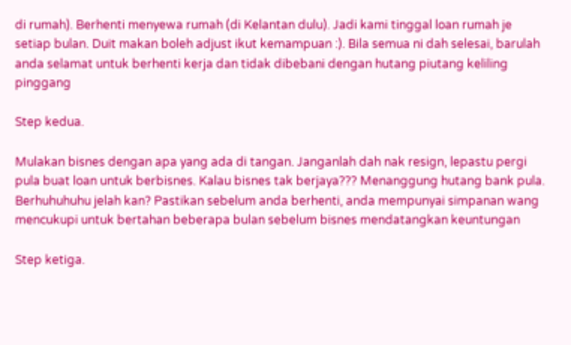di rumah). Berhenti menyewa rumah (di Kelantan dulu). Jadi kami tinggal loan rumah je setiap bulan. Duit makan boleh adjust ikut kemampuan :). Bila semua ni dah selesai, barulah anda selamat untuk berhenti kerja dan tidak dibebani dengan hutang piutang keliling pinggang

Step kedua.

Mulakan bisnes dengan apa yang ada di tangan. Janganlah dah nak resign, lepastu pergi pula buat loan untuk berbisnes. Kalau bisnes tak berjaya??? Menanggung hutang bank pula. Berhuhuhuhu jelah kan? Pastikan sebelum anda berhenti, anda mempunyai simpanan wang mencukupi untuk bertahan beberapa bulan sebelum bisnes mendatangkan keuntungan

Step ketiga.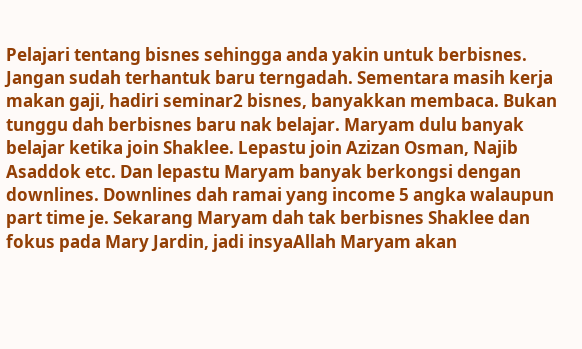Pelajari tentang bisnes sehingga anda yakin untuk berbisnes. Jangan sudah terhantuk baru terngadah. Sementara masih kerja makan gaji, hadiri seminar2 bisnes, banyakkan membaca. Bukan tunggu dah berbisnes baru nak belajar. Maryam dulu banyak belajar ketika join Shaklee. Lepastu join Azizan Osman, Najib Asaddok etc. Dan lepastu Maryam banyak berkongsi dengan downlines. Downlines dah ramai yang income 5 angka walaupun part time je. Sekarang Maryam dah tak berbisnes Shaklee dan fokus pada Mary Jardin, jadi insyaAllah Maryam akan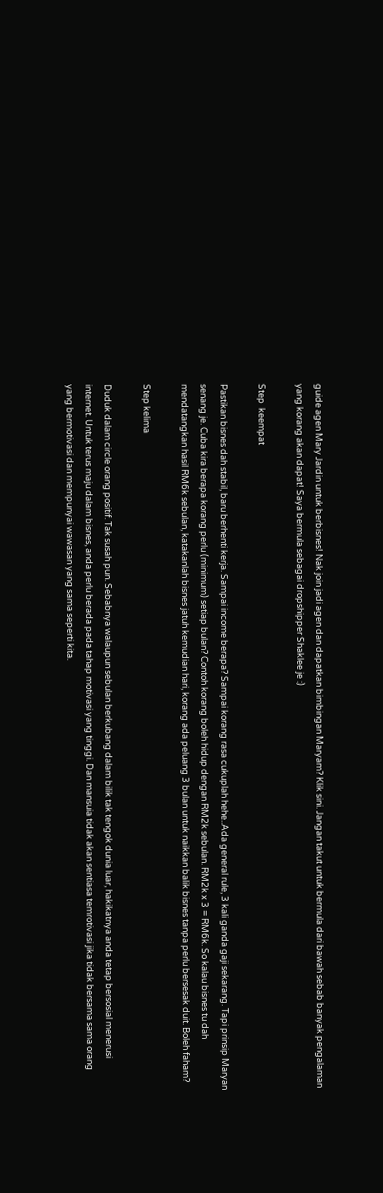guide agen Mary Jardin untuk berbisnes! Nak join jadi agen dan dapatkan bimbingan Maryam? Klik sini. Jangan takut untuk bermula dari bawah sebab banyak pengalaman yang korang akan dapat! Saya bermula sebagai dropshipper Shaklee je :)

Step  keempat

Pastikan bisnes dah stabil, baru berhenti kerja. Sampai income berapa? Sampai korang rasa cukuplah hehe..Ada general rule, 3 kali ganda gaji sekarang. Tapi prinsip Maryan senang je. Cuba kira berapa korang perlu (minimum) setiap bulan? Contoh korang boleh hidup dengan RM2k sebulan. RM2k x 3 = RM6k. So kalau bisnes tu dah mendatangkan hasil RM6k sebulan, katakanlah bisnes jatuh kemudian hari, korang ada peluang 3 bulan untuk naikkan balik bisnes tanpa perlu bersesak duit. Boleh faham?

Step kelima

Duduk dalam circle orang positif. Tak susah pun. Sebabnya walaupun sebulan berkubang dalam bilik tak tengok dunia luar, hakikatnya anda tetap bersosial menerusi internet. Untuk terus maju dalam bisnes, anda perlu berada pada tahap motivasi yang tinggi. Dan mansuia tidak akan sentiasa temrotivasi jika tidak bersama sama orang yang bermotivasi dan mempunyai wawasan yang sama seperti kita.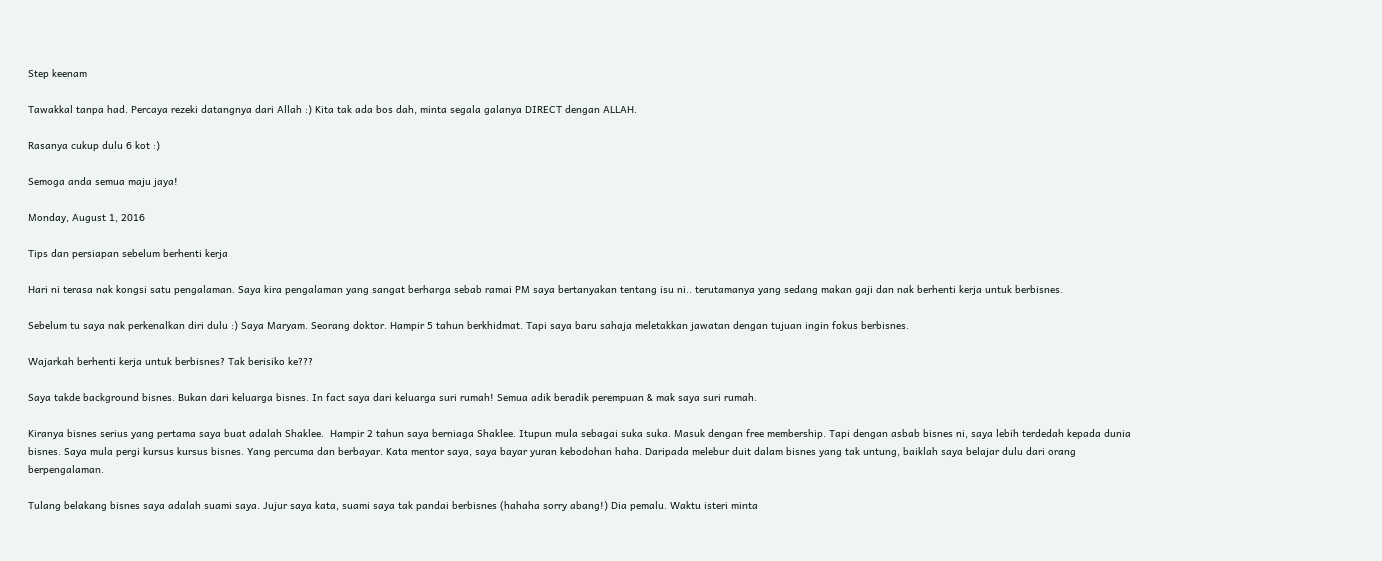Step keenam

Tawakkal tanpa had. Percaya rezeki datangnya dari Allah :) Kita tak ada bos dah, minta segala galanya DIRECT dengan ALLAH.

Rasanya cukup dulu 6 kot :)

Semoga anda semua maju jaya!

Monday, August 1, 2016

Tips dan persiapan sebelum berhenti kerja

Hari ni terasa nak kongsi satu pengalaman. Saya kira pengalaman yang sangat berharga sebab ramai PM saya bertanyakan tentang isu ni.. terutamanya yang sedang makan gaji dan nak berhenti kerja untuk berbisnes.

Sebelum tu saya nak perkenalkan diri dulu :) Saya Maryam. Seorang doktor. Hampir 5 tahun berkhidmat. Tapi saya baru sahaja meletakkan jawatan dengan tujuan ingin fokus berbisnes.

Wajarkah berhenti kerja untuk berbisnes? Tak berisiko ke???

Saya takde background bisnes. Bukan dari keluarga bisnes. In fact saya dari keluarga suri rumah! Semua adik beradik perempuan & mak saya suri rumah.

Kiranya bisnes serius yang pertama saya buat adalah Shaklee.  Hampir 2 tahun saya berniaga Shaklee. Itupun mula sebagai suka suka. Masuk dengan free membership. Tapi dengan asbab bisnes ni, saya lebih terdedah kepada dunia bisnes. Saya mula pergi kursus kursus bisnes. Yang percuma dan berbayar. Kata mentor saya, saya bayar yuran kebodohan haha. Daripada melebur duit dalam bisnes yang tak untung, baiklah saya belajar dulu dari orang berpengalaman.

Tulang belakang bisnes saya adalah suami saya. Jujur saya kata, suami saya tak pandai berbisnes (hahaha sorry abang!) Dia pemalu. Waktu isteri minta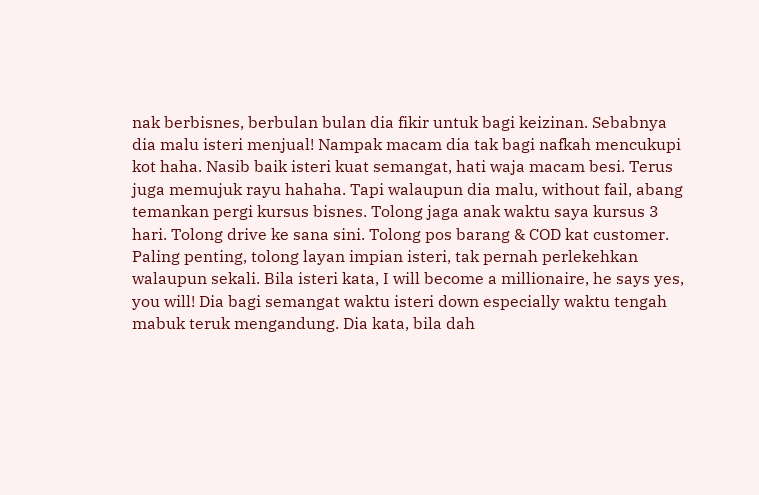nak berbisnes, berbulan bulan dia fikir untuk bagi keizinan. Sebabnya dia malu isteri menjual! Nampak macam dia tak bagi nafkah mencukupi kot haha. Nasib baik isteri kuat semangat, hati waja macam besi. Terus juga memujuk rayu hahaha. Tapi walaupun dia malu, without fail, abang temankan pergi kursus bisnes. Tolong jaga anak waktu saya kursus 3 hari. Tolong drive ke sana sini. Tolong pos barang & COD kat customer. Paling penting, tolong layan impian isteri, tak pernah perlekehkan walaupun sekali. Bila isteri kata, I will become a millionaire, he says yes, you will! Dia bagi semangat waktu isteri down especially waktu tengah mabuk teruk mengandung. Dia kata, bila dah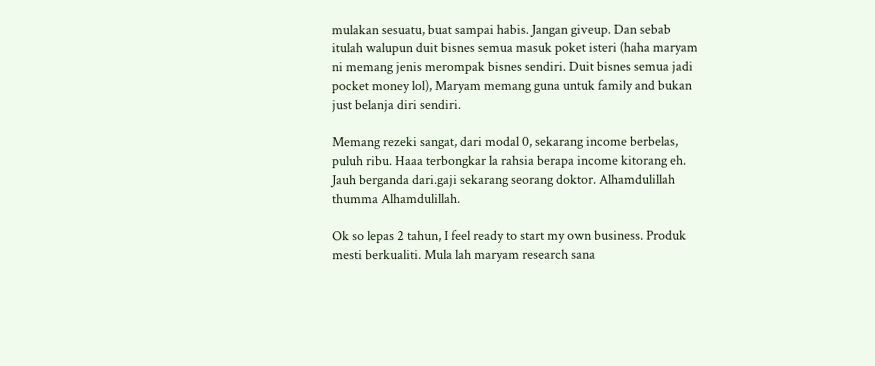mulakan sesuatu, buat sampai habis. Jangan giveup. Dan sebab itulah walupun duit bisnes semua masuk poket isteri (haha maryam ni memang jenis merompak bisnes sendiri. Duit bisnes semua jadi pocket money lol), Maryam memang guna untuk family and bukan just belanja diri sendiri.

Memang rezeki sangat, dari modal 0, sekarang income berbelas, puluh ribu. Haaa terbongkar la rahsia berapa income kitorang eh. Jauh berganda dari.gaji sekarang seorang doktor. Alhamdulillah thumma Alhamdulillah.

Ok so lepas 2 tahun, I feel ready to start my own business. Produk mesti berkualiti. Mula lah maryam research sana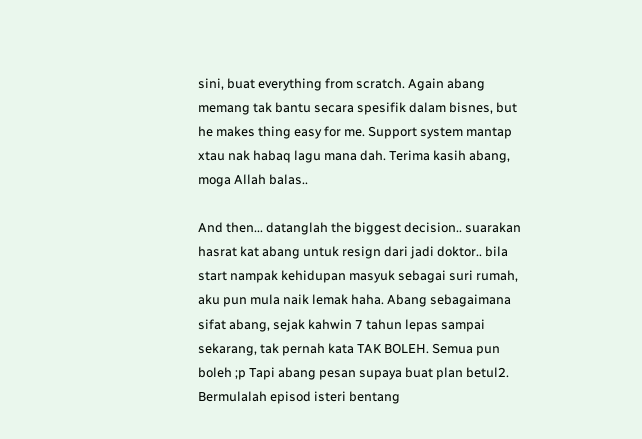sini, buat everything from scratch. Again abang memang tak bantu secara spesifik dalam bisnes, but he makes thing easy for me. Support system mantap xtau nak habaq lagu mana dah. Terima kasih abang, moga Allah balas..

And then... datanglah the biggest decision.. suarakan hasrat kat abang untuk resign dari jadi doktor.. bila start nampak kehidupan masyuk sebagai suri rumah, aku pun mula naik lemak haha. Abang sebagaimana sifat abang, sejak kahwin 7 tahun lepas sampai sekarang, tak pernah kata TAK BOLEH. Semua pun boleh ;p Tapi abang pesan supaya buat plan betul2. Bermulalah episod isteri bentang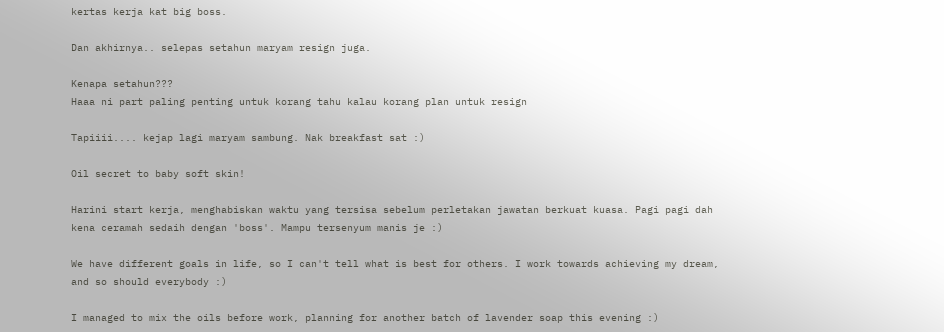kertas kerja kat big boss.

Dan akhirnya.. selepas setahun maryam resign juga.

Kenapa setahun???
Haaa ni part paling penting untuk korang tahu kalau korang plan untuk resign

Tapiiii.... kejap lagi maryam sambung. Nak breakfast sat :)

Oil secret to baby soft skin!

Harini start kerja, menghabiskan waktu yang tersisa sebelum perletakan jawatan berkuat kuasa. Pagi pagi dah kena ceramah sedaih dengan 'boss'. Mampu tersenyum manis je :)

We have different goals in life, so I can't tell what is best for others. I work towards achieving my dream, and so should everybody :)

I managed to mix the oils before work, planning for another batch of lavender soap this evening :)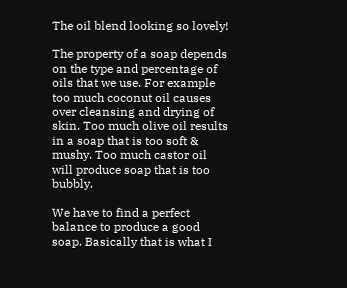The oil blend looking so lovely!

The property of a soap depends on the type and percentage of oils that we use. For example too much coconut oil causes over cleansing and drying of skin. Too much olive oil results in a soap that is too soft & mushy. Too much castor oil will produce soap that is too bubbly.

We have to find a perfect balance to produce a good soap. Basically that is what I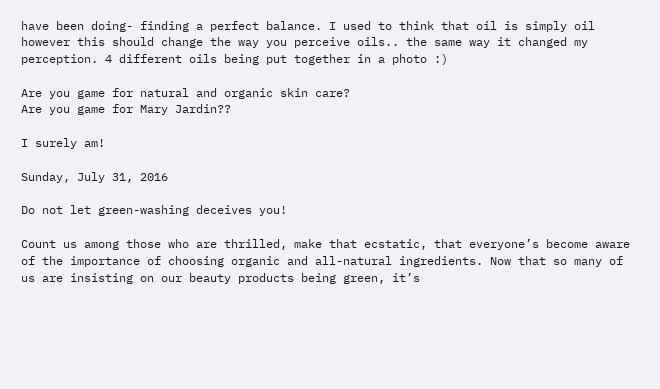have been doing- finding a perfect balance. I used to think that oil is simply oil however this should change the way you perceive oils.. the same way it changed my perception. 4 different oils being put together in a photo :)

Are you game for natural and organic skin care?
Are you game for Mary Jardin??

I surely am!

Sunday, July 31, 2016

Do not let green-washing deceives you!

Count us among those who are thrilled, make that ecstatic, that everyone’s become aware of the importance of choosing organic and all-natural ingredients. Now that so many of us are insisting on our beauty products being green, it’s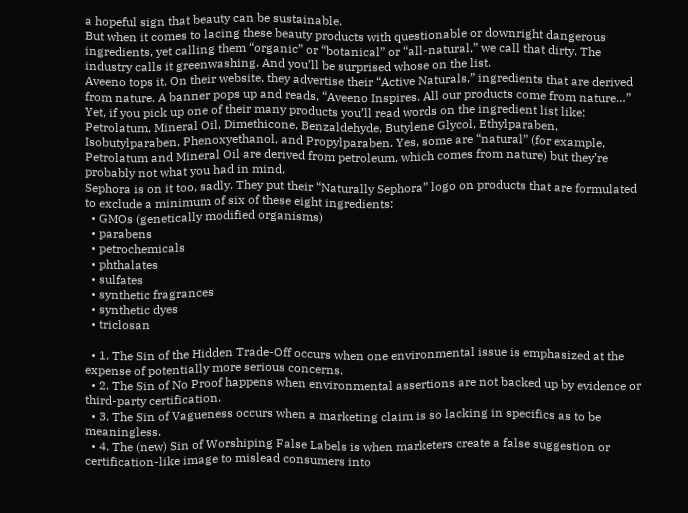a hopeful sign that beauty can be sustainable.
But when it comes to lacing these beauty products with questionable or downright dangerous ingredients, yet calling them “organic” or “botanical” or “all-natural,” we call that dirty. The industry calls it greenwashing. And you’ll be surprised whose on the list.
Aveeno tops it. On their website, they advertise their “Active Naturals,” ingredients that are derived from nature. A banner pops up and reads, “Aveeno Inspires. All our products come from nature…” Yet, if you pick up one of their many products you’ll read words on the ingredient list like: Petrolatum, Mineral Oil, Dimethicone, Benzaldehyde, Butylene Glycol, Ethylparaben, Isobutylparaben, Phenoxyethanol, and Propylparaben. Yes, some are “natural” (for example, Petrolatum and Mineral Oil are derived from petroleum, which comes from nature) but they’re probably not what you had in mind.
Sephora is on it too, sadly. They put their “Naturally Sephora” logo on products that are formulated to exclude a minimum of six of these eight ingredients:
  • GMOs (genetically modified organisms)
  • parabens
  • petrochemicals
  • phthalates
  • sulfates
  • synthetic fragrances
  • synthetic dyes
  • triclosan

  • 1. The Sin of the Hidden Trade-Off occurs when one environmental issue is emphasized at the expense of potentially more serious concerns.
  • 2. The Sin of No Proof happens when environmental assertions are not backed up by evidence or third-party certification.
  • 3. The Sin of Vagueness occurs when a marketing claim is so lacking in specifics as to be meaningless.
  • 4. The (new) Sin of Worshiping False Labels is when marketers create a false suggestion or certification-like image to mislead consumers into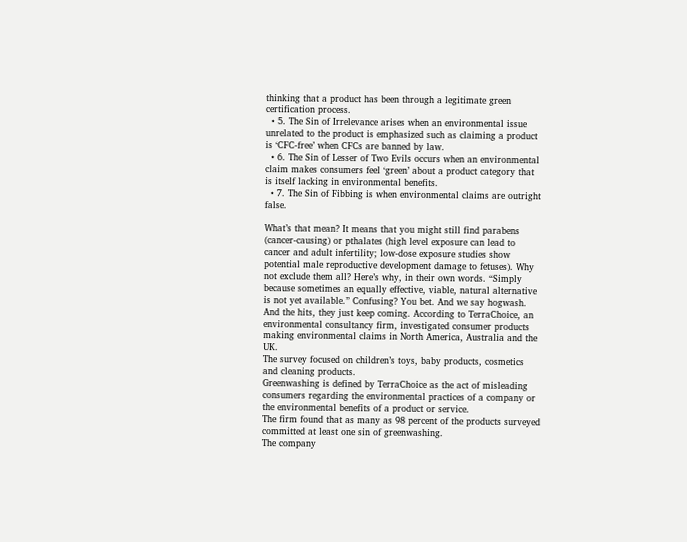thinking that a product has been through a legitimate green certification process.
  • 5. The Sin of Irrelevance arises when an environmental issue unrelated to the product is emphasized such as claiming a product is ‘CFC-free’ when CFCs are banned by law.
  • 6. The Sin of Lesser of Two Evils occurs when an environmental claim makes consumers feel ‘green’ about a product category that is itself lacking in environmental benefits.
  • 7. The Sin of Fibbing is when environmental claims are outright false.

What’s that mean? It means that you might still find parabens (cancer-causing) or pthalates (high level exposure can lead to cancer and adult infertility; low-dose exposure studies show potential male reproductive development damage to fetuses). Why not exclude them all? Here’s why, in their own words. “Simply because sometimes an equally effective, viable, natural alternative is not yet available.” Confusing? You bet. And we say hogwash.
And the hits, they just keep coming. According to TerraChoice, an environmental consultancy firm, investigated consumer products making environmental claims in North America, Australia and the UK.
The survey focused on children’s toys, baby products, cosmetics and cleaning products.
Greenwashing is defined by TerraChoice as the act of misleading consumers regarding the environmental practices of a company or the environmental benefits of a product or service.
The firm found that as many as 98 percent of the products surveyed committed at least one sin of greenwashing.
The company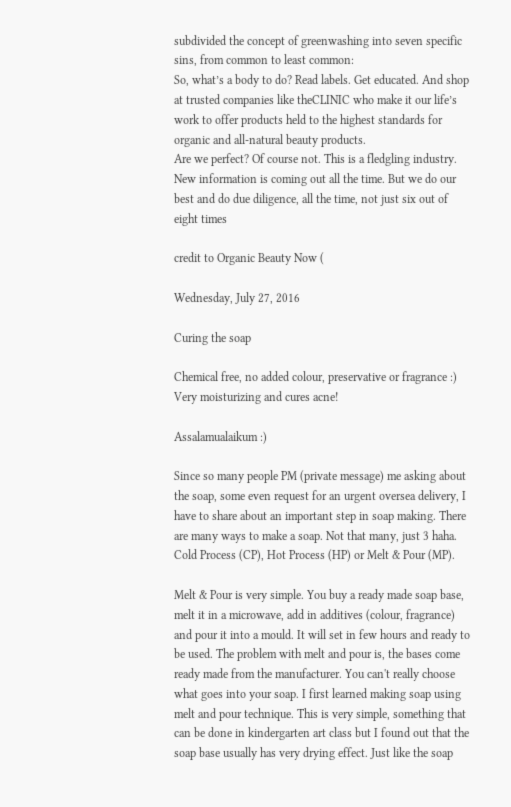subdivided the concept of greenwashing into seven specific sins, from common to least common:
So, what’s a body to do? Read labels. Get educated. And shop at trusted companies like theCLINIC who make it our life’s work to offer products held to the highest standards for organic and all-natural beauty products.
Are we perfect? Of course not. This is a fledgling industry. New information is coming out all the time. But we do our best and do due diligence, all the time, not just six out of eight times

credit to Organic Beauty Now (

Wednesday, July 27, 2016

Curing the soap

Chemical free, no added colour, preservative or fragrance :) Very moisturizing and cures acne!

Assalamualaikum :)

Since so many people PM (private message) me asking about the soap, some even request for an urgent oversea delivery, I have to share about an important step in soap making. There are many ways to make a soap. Not that many, just 3 haha. Cold Process (CP), Hot Process (HP) or Melt & Pour (MP).

Melt & Pour is very simple. You buy a ready made soap base, melt it in a microwave, add in additives (colour, fragrance) and pour it into a mould. It will set in few hours and ready to be used. The problem with melt and pour is, the bases come ready made from the manufacturer. You can't really choose what goes into your soap. I first learned making soap using melt and pour technique. This is very simple, something that can be done in kindergarten art class but I found out that the soap base usually has very drying effect. Just like the soap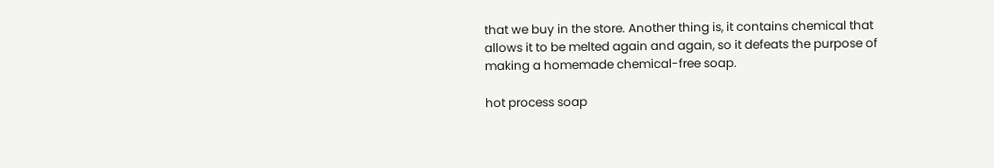that we buy in the store. Another thing is, it contains chemical that allows it to be melted again and again, so it defeats the purpose of making a homemade chemical-free soap.

hot process soap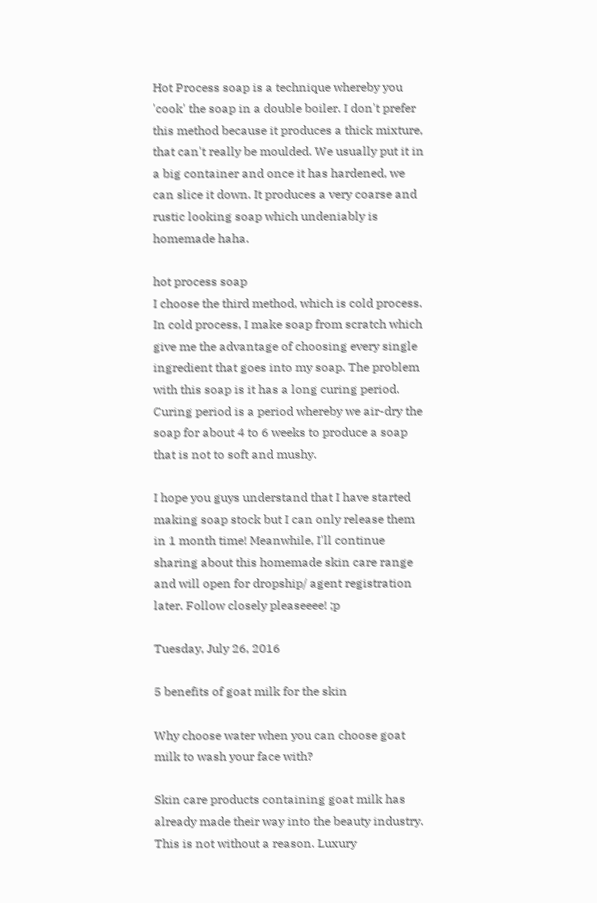Hot Process soap is a technique whereby you 'cook' the soap in a double boiler. I don't prefer this method because it produces a thick mixture, that can't really be moulded. We usually put it in a big container and once it has hardened, we can slice it down. It produces a very coarse and rustic looking soap which undeniably is homemade haha.

hot process soap
I choose the third method, which is cold process. In cold process, I make soap from scratch which give me the advantage of choosing every single ingredient that goes into my soap. The problem with this soap is it has a long curing period. Curing period is a period whereby we air-dry the soap for about 4 to 6 weeks to produce a soap that is not to soft and mushy.

I hope you guys understand that I have started making soap stock but I can only release them in 1 month time! Meanwhile, I'll continue sharing about this homemade skin care range and will open for dropship/ agent registration later. Follow closely pleaseeee! ;p

Tuesday, July 26, 2016

5 benefits of goat milk for the skin

Why choose water when you can choose goat milk to wash your face with?

Skin care products containing goat milk has already made their way into the beauty industry. This is not without a reason. Luxury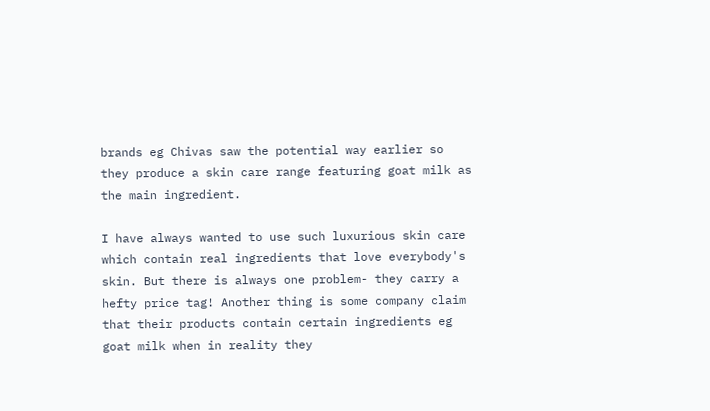brands eg Chivas saw the potential way earlier so they produce a skin care range featuring goat milk as the main ingredient.

I have always wanted to use such luxurious skin care which contain real ingredients that love everybody's skin. But there is always one problem- they carry a hefty price tag! Another thing is some company claim that their products contain certain ingredients eg goat milk when in reality they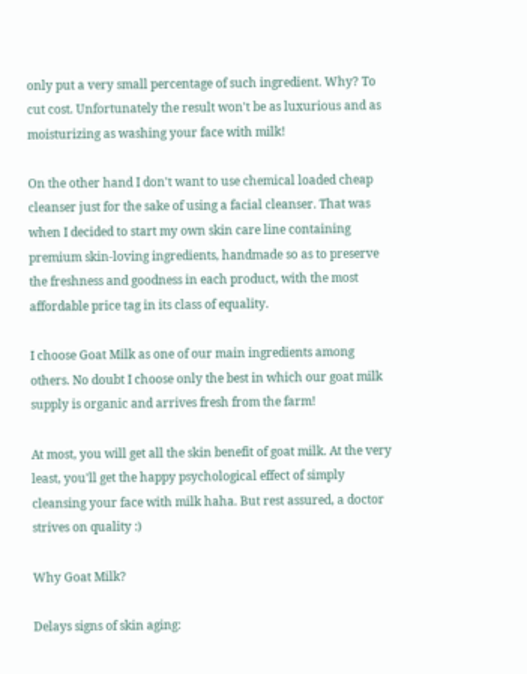only put a very small percentage of such ingredient. Why? To cut cost. Unfortunately the result won't be as luxurious and as moisturizing as washing your face with milk!

On the other hand I don't want to use chemical loaded cheap cleanser just for the sake of using a facial cleanser. That was when I decided to start my own skin care line containing premium skin-loving ingredients, handmade so as to preserve the freshness and goodness in each product, with the most affordable price tag in its class of equality.

I choose Goat Milk as one of our main ingredients among others. No doubt I choose only the best in which our goat milk supply is organic and arrives fresh from the farm!

At most, you will get all the skin benefit of goat milk. At the very least, you'll get the happy psychological effect of simply cleansing your face with milk haha. But rest assured, a doctor strives on quality :)

Why Goat Milk?

Delays signs of skin aging: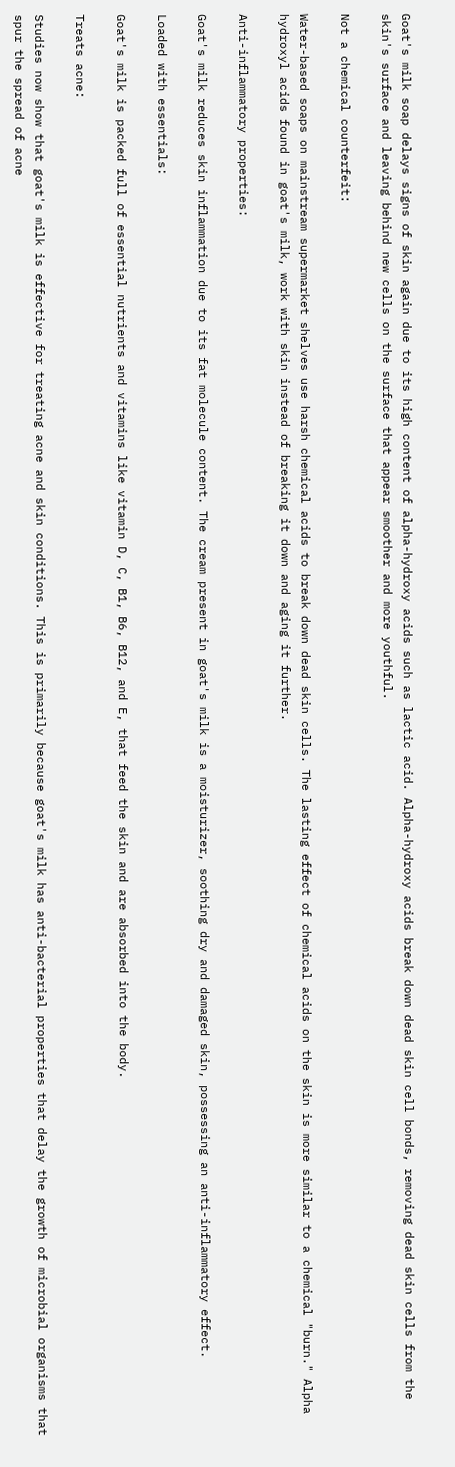Goat's milk soap delays signs of skin again due to its high content of alpha-hydroxy acids such as lactic acid. Alpha-hydroxy acids break down dead skin cell bonds, removing dead skin cells from the skin's surface and leaving behind new cells on the surface that appear smoother and more youthful.

Not a chemical counterfeit:

Water-based soaps on mainstream supermarket shelves use harsh chemical acids to break down dead skin cells. The lasting effect of chemical acids on the skin is more similar to a chemical "burn." Alpha hydroxyl acids found in goat's milk, work with skin instead of breaking it down and aging it further.

Anti-inflammatory properties:

Goat's milk reduces skin inflammation due to its fat molecule content. The cream present in goat's milk is a moisturizer, soothing dry and damaged skin, possessing an anti-inflammatory effect.

Loaded with essentials:

Goat's milk is packed full of essential nutrients and vitamins like vitamin D, C, B1, B6, B12, and E, that feed the skin and are absorbed into the body.

Treats acne:

Studies now show that goat's milk is effective for treating acne and skin conditions. This is primarily because goat's milk has anti-bacterial properties that delay the growth of microbial organisms that spur the spread of acne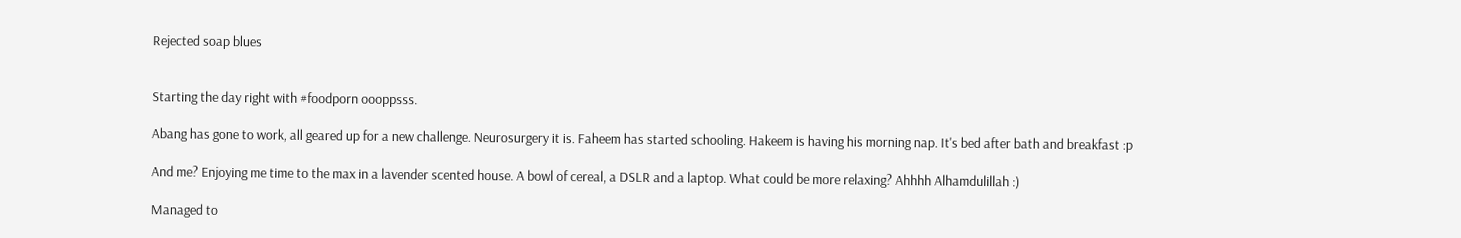Rejected soap blues


Starting the day right with #foodporn oooppsss.

Abang has gone to work, all geared up for a new challenge. Neurosurgery it is. Faheem has started schooling. Hakeem is having his morning nap. It's bed after bath and breakfast :p

And me? Enjoying me time to the max in a lavender scented house. A bowl of cereal, a DSLR and a laptop. What could be more relaxing? Ahhhh Alhamdulillah :)

Managed to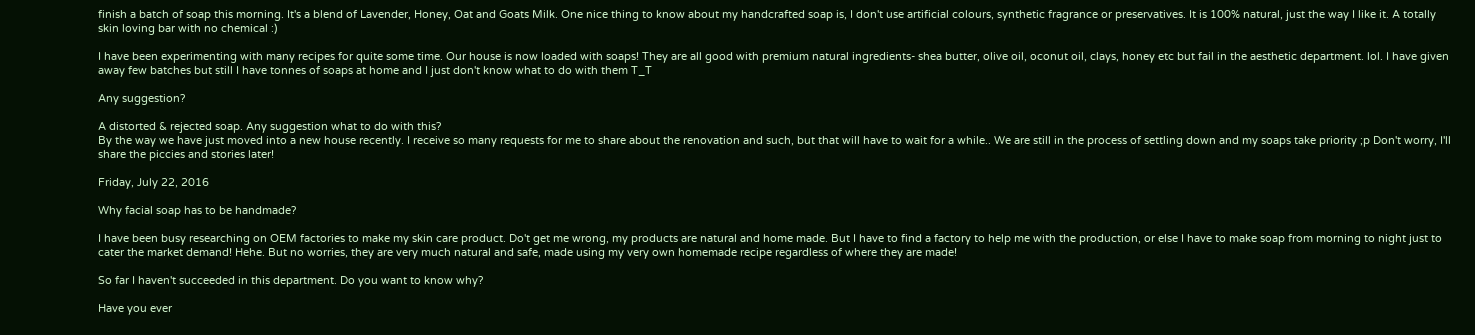finish a batch of soap this morning. It's a blend of Lavender, Honey, Oat and Goats Milk. One nice thing to know about my handcrafted soap is, I don't use artificial colours, synthetic fragrance or preservatives. It is 100% natural, just the way I like it. A totally skin loving bar with no chemical :)

I have been experimenting with many recipes for quite some time. Our house is now loaded with soaps! They are all good with premium natural ingredients- shea butter, olive oil, oconut oil, clays, honey etc but fail in the aesthetic department. lol. I have given away few batches but still I have tonnes of soaps at home and I just don't know what to do with them T_T

Any suggestion?

A distorted & rejected soap. Any suggestion what to do with this?
By the way we have just moved into a new house recently. I receive so many requests for me to share about the renovation and such, but that will have to wait for a while.. We are still in the process of settling down and my soaps take priority ;p Don't worry, I'll share the piccies and stories later!

Friday, July 22, 2016

Why facial soap has to be handmade?

I have been busy researching on OEM factories to make my skin care product. Do't get me wrong, my products are natural and home made. But I have to find a factory to help me with the production, or else I have to make soap from morning to night just to cater the market demand! Hehe. But no worries, they are very much natural and safe, made using my very own homemade recipe regardless of where they are made!

So far I haven't succeeded in this department. Do you want to know why?

Have you ever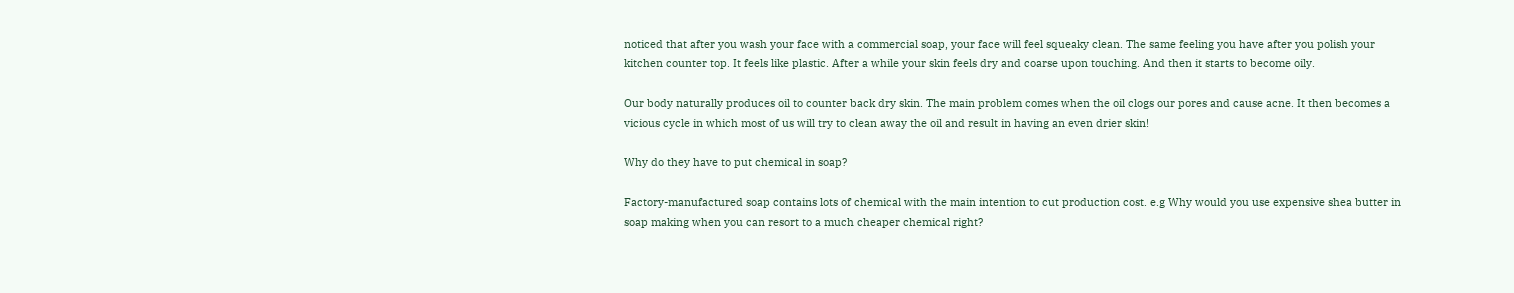noticed that after you wash your face with a commercial soap, your face will feel squeaky clean. The same feeling you have after you polish your kitchen counter top. It feels like plastic. After a while your skin feels dry and coarse upon touching. And then it starts to become oily.

Our body naturally produces oil to counter back dry skin. The main problem comes when the oil clogs our pores and cause acne. It then becomes a vicious cycle in which most of us will try to clean away the oil and result in having an even drier skin!

Why do they have to put chemical in soap?

Factory-manufactured soap contains lots of chemical with the main intention to cut production cost. e.g Why would you use expensive shea butter in soap making when you can resort to a much cheaper chemical right?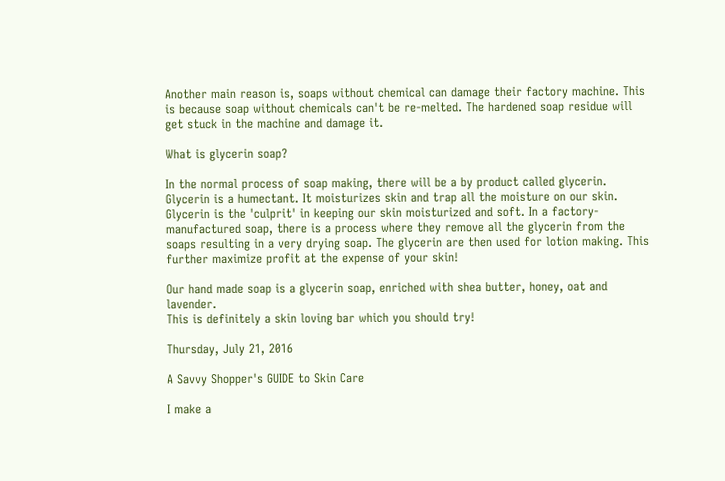Another main reason is, soaps without chemical can damage their factory machine. This is because soap without chemicals can't be re-melted. The hardened soap residue will get stuck in the machine and damage it.

What is glycerin soap?

In the normal process of soap making, there will be a by product called glycerin. Glycerin is a humectant. It moisturizes skin and trap all the moisture on our skin. Glycerin is the 'culprit' in keeping our skin moisturized and soft. In a factory-manufactured soap, there is a process where they remove all the glycerin from the soaps resulting in a very drying soap. The glycerin are then used for lotion making. This further maximize profit at the expense of your skin!

Our hand made soap is a glycerin soap, enriched with shea butter, honey, oat and lavender.
This is definitely a skin loving bar which you should try!

Thursday, July 21, 2016

A Savvy Shopper's GUIDE to Skin Care

I make a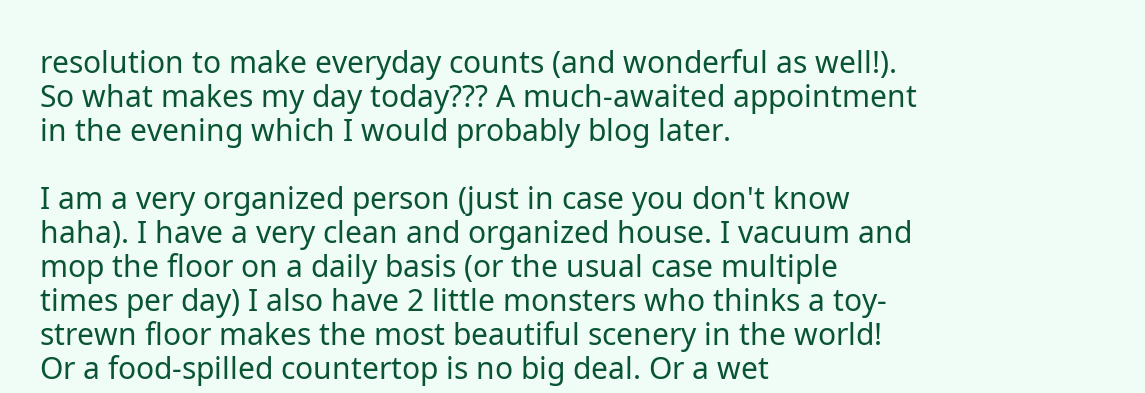resolution to make everyday counts (and wonderful as well!). So what makes my day today??? A much-awaited appointment in the evening which I would probably blog later.

I am a very organized person (just in case you don't know haha). I have a very clean and organized house. I vacuum and mop the floor on a daily basis (or the usual case multiple times per day) I also have 2 little monsters who thinks a toy-strewn floor makes the most beautiful scenery in the world! Or a food-spilled countertop is no big deal. Or a wet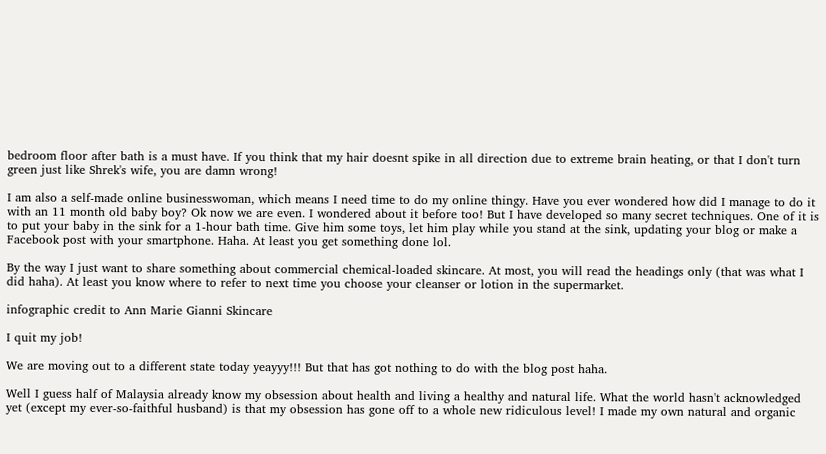bedroom floor after bath is a must have. If you think that my hair doesnt spike in all direction due to extreme brain heating, or that I don't turn green just like Shrek's wife, you are damn wrong!

I am also a self-made online businesswoman, which means I need time to do my online thingy. Have you ever wondered how did I manage to do it with an 11 month old baby boy? Ok now we are even. I wondered about it before too! But I have developed so many secret techniques. One of it is to put your baby in the sink for a 1-hour bath time. Give him some toys, let him play while you stand at the sink, updating your blog or make a Facebook post with your smartphone. Haha. At least you get something done lol.

By the way I just want to share something about commercial chemical-loaded skincare. At most, you will read the headings only (that was what I did haha). At least you know where to refer to next time you choose your cleanser or lotion in the supermarket.

infographic credit to Ann Marie Gianni Skincare

I quit my job!

We are moving out to a different state today yeayyy!!! But that has got nothing to do with the blog post haha.

Well I guess half of Malaysia already know my obsession about health and living a healthy and natural life. What the world hasn't acknowledged yet (except my ever-so-faithful husband) is that my obsession has gone off to a whole new ridiculous level! I made my own natural and organic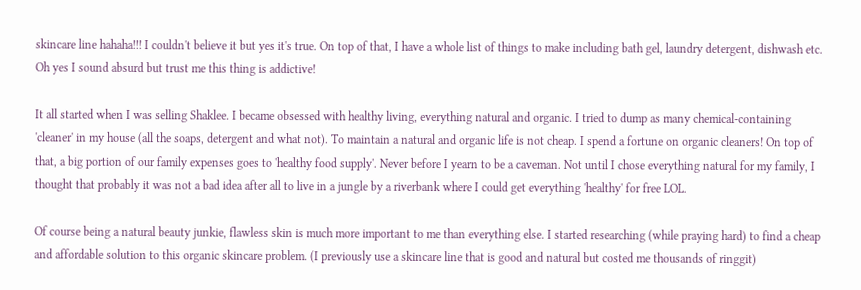skincare line hahaha!!! I couldn't believe it but yes it's true. On top of that, I have a whole list of things to make including bath gel, laundry detergent, dishwash etc. Oh yes I sound absurd but trust me this thing is addictive!

It all started when I was selling Shaklee. I became obsessed with healthy living, everything natural and organic. I tried to dump as many chemical-containing 'cleaner' in my house (all the soaps, detergent and what not). To maintain a natural and organic life is not cheap. I spend a fortune on organic cleaners! On top of that, a big portion of our family expenses goes to 'healthy food supply'. Never before I yearn to be a caveman. Not until I chose everything natural for my family, I thought that probably it was not a bad idea after all to live in a jungle by a riverbank where I could get everything 'healthy' for free LOL.

Of course being a natural beauty junkie, flawless skin is much more important to me than everything else. I started researching (while praying hard) to find a cheap and affordable solution to this organic skincare problem. (I previously use a skincare line that is good and natural but costed me thousands of ringgit)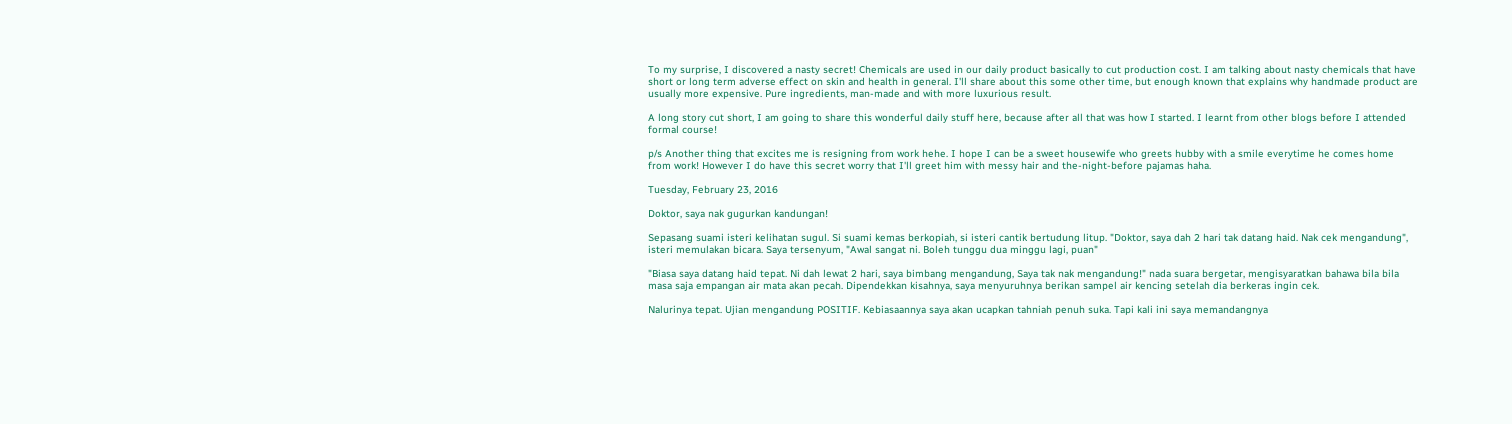To my surprise, I discovered a nasty secret! Chemicals are used in our daily product basically to cut production cost. I am talking about nasty chemicals that have short or long term adverse effect on skin and health in general. I'll share about this some other time, but enough known that explains why handmade product are usually more expensive. Pure ingredients, man-made and with more luxurious result.

A long story cut short, I am going to share this wonderful daily stuff here, because after all that was how I started. I learnt from other blogs before I attended formal course!

p/s Another thing that excites me is resigning from work hehe. I hope I can be a sweet housewife who greets hubby with a smile everytime he comes home from work! However I do have this secret worry that I'll greet him with messy hair and the-night-before pajamas haha.

Tuesday, February 23, 2016

Doktor, saya nak gugurkan kandungan!

Sepasang suami isteri kelihatan sugul. Si suami kemas berkopiah, si isteri cantik bertudung litup. "Doktor, saya dah 2 hari tak datang haid. Nak cek mengandung", isteri memulakan bicara. Saya tersenyum, "Awal sangat ni. Boleh tunggu dua minggu lagi, puan"

"Biasa saya datang haid tepat. Ni dah lewat 2 hari, saya bimbang mengandung, Saya tak nak mengandung!" nada suara bergetar, mengisyaratkan bahawa bila bila masa saja empangan air mata akan pecah. Dipendekkan kisahnya, saya menyuruhnya berikan sampel air kencing setelah dia berkeras ingin cek.

Nalurinya tepat. Ujian mengandung POSITIF. Kebiasaannya saya akan ucapkan tahniah penuh suka. Tapi kali ini saya memandangnya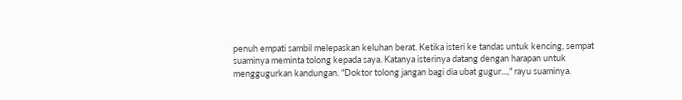penuh empati sambil melepaskan keluhan berat. Ketika isteri ke tandas untuk kencing, sempat suaminya meminta tolong kepada saya. Katanya isterinya datang dengan harapan untuk menggugurkan kandungan. "Doktor tolong jangan bagi dia ubat gugur...," rayu suaminya.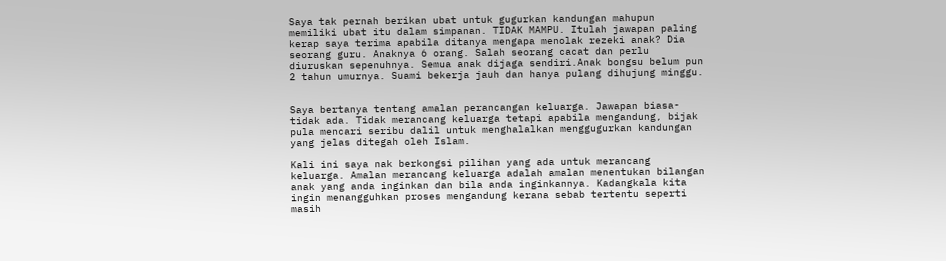Saya tak pernah berikan ubat untuk gugurkan kandungan mahupun memiliki ubat itu dalam simpanan. TIDAK MAMPU. Itulah jawapan paling kerap saya terima apabila ditanya mengapa menolak rezeki anak? Dia seorang guru. Anaknya 6 orang. Salah seorang cacat dan perlu diuruskan sepenuhnya. Semua anak dijaga sendiri.Anak bongsu belum pun 2 tahun umurnya. Suami bekerja jauh dan hanya pulang dihujung minggu.


Saya bertanya tentang amalan perancangan keluarga. Jawapan biasa- tidak ada. Tidak merancang keluarga tetapi apabila mengandung, bijak pula mencari seribu dalil untuk menghalalkan menggugurkan kandungan yang jelas ditegah oleh Islam.

Kali ini saya nak berkongsi pilihan yang ada untuk merancang keluarga. Amalan merancang keluarga adalah amalan menentukan bilangan anak yang anda inginkan dan bila anda inginkannya. Kadangkala kita ingin menangguhkan proses mengandung kerana sebab tertentu seperti masih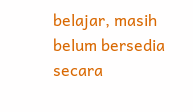belajar, masih belum bersedia secara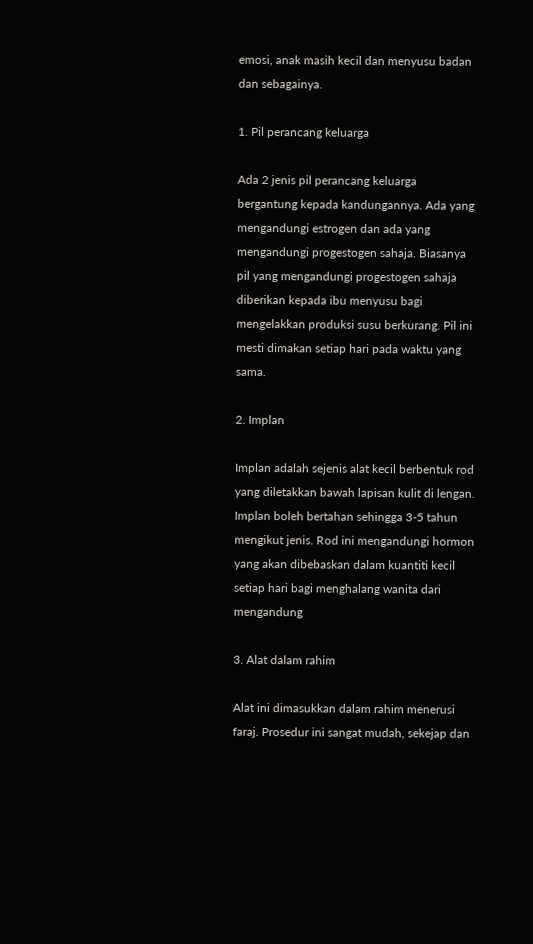emosi, anak masih kecil dan menyusu badan dan sebagainya.

1. Pil perancang keluarga

Ada 2 jenis pil perancang keluarga bergantung kepada kandungannya. Ada yang mengandungi estrogen dan ada yang mengandungi progestogen sahaja. Biasanya pil yang mengandungi progestogen sahaja diberikan kepada ibu menyusu bagi mengelakkan produksi susu berkurang. Pil ini mesti dimakan setiap hari pada waktu yang sama.

2. Implan

Implan adalah sejenis alat kecil berbentuk rod yang diletakkan bawah lapisan kulit di lengan. Implan boleh bertahan sehingga 3-5 tahun mengikut jenis. Rod ini mengandungi hormon yang akan dibebaskan dalam kuantiti kecil setiap hari bagi menghalang wanita dari mengandung

3. Alat dalam rahim

Alat ini dimasukkan dalam rahim menerusi faraj. Prosedur ini sangat mudah, sekejap dan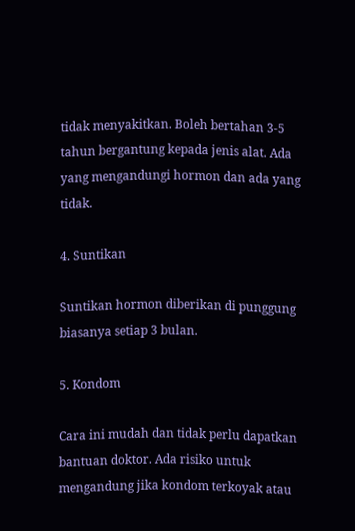tidak menyakitkan. Boleh bertahan 3-5 tahun bergantung kepada jenis alat. Ada yang mengandungi hormon dan ada yang tidak.

4. Suntikan

Suntikan hormon diberikan di punggung biasanya setiap 3 bulan.

5. Kondom

Cara ini mudah dan tidak perlu dapatkan bantuan doktor. Ada risiko untuk mengandung jika kondom terkoyak atau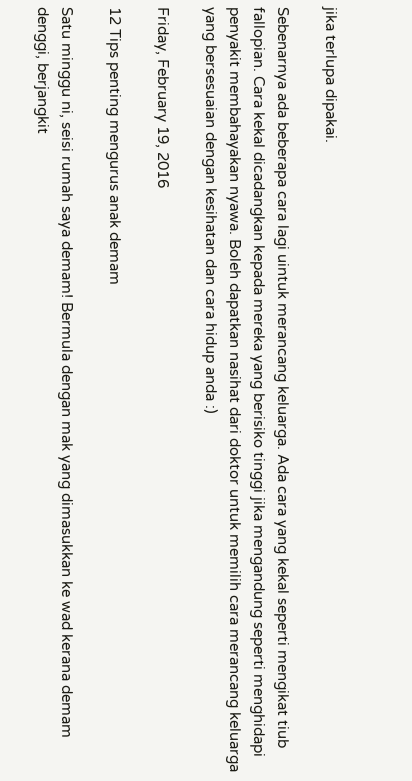jika terlupa dipakai.

Sebenarnya ada beberapa cara lagi uintuk merancang keluarga. Ada cara yang kekal seperti mengikat tiub fallopian. Cara kekal dicadangkan kepada mereka yang berisiko tinggi jika mengandung seperti menghidapi penyakit membahayakan nyawa. Boleh dapatkan nasihat dari doktor untuk memilih cara merancang keluarga yang bersesuaian dengan kesihatan dan cara hidup anda :)

Friday, February 19, 2016

12 Tips penting mengurus anak demam

Satu minggu ni, seisi rumah saya demam! Bermula dengan mak yang dimasukkan ke wad kerana demam denggi, berjangkit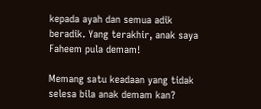kepada ayah dan semua adik beradik. Yang terakhir, anak saya Faheem pula demam!

Memang satu keadaan yang tidak selesa bila anak demam kan?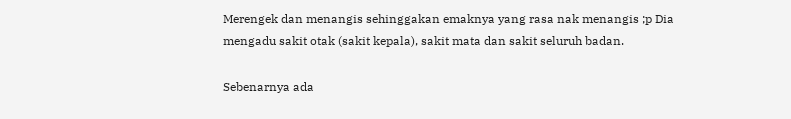Merengek dan menangis sehinggakan emaknya yang rasa nak menangis ;p Dia mengadu sakit otak (sakit kepala), sakit mata dan sakit seluruh badan.

Sebenarnya ada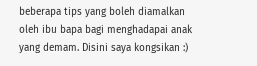beberapa tips yang boleh diamalkan oleh ibu bapa bagi menghadapai anak yang demam. Disini saya kongsikan :)